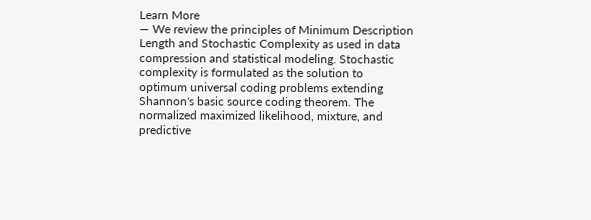Learn More
— We review the principles of Minimum Description Length and Stochastic Complexity as used in data compression and statistical modeling. Stochastic complexity is formulated as the solution to optimum universal coding problems extending Shannon's basic source coding theorem. The normalized maximized likelihood, mixture, and predictive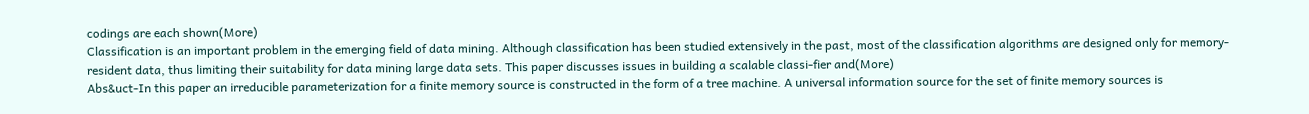codings are each shown(More)
Classification is an important problem in the emerging field of data mining. Although classification has been studied extensively in the past, most of the classification algorithms are designed only for memory-resident data, thus limiting their suitability for data mining large data sets. This paper discusses issues in building a scalable classi-fier and(More)
Abs&uct-In this paper an irreducible parameterization for a finite memory source is constructed in the form of a tree machine. A universal information source for the set of finite memory sources is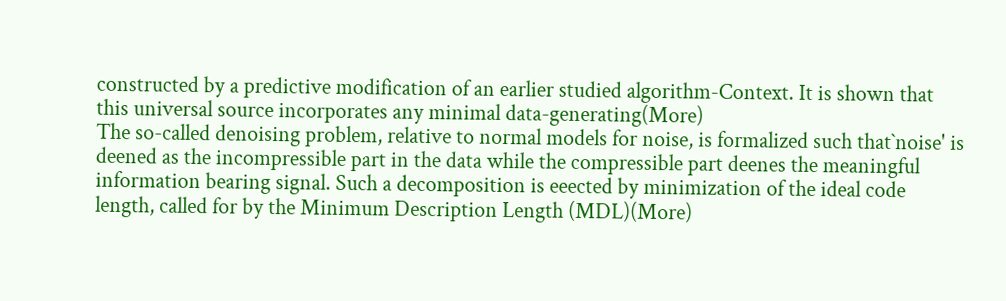constructed by a predictive modification of an earlier studied algorithm-Context. It is shown that this universal source incorporates any minimal data-generating(More)
The so-called denoising problem, relative to normal models for noise, is formalized such that`noise' is deened as the incompressible part in the data while the compressible part deenes the meaningful information bearing signal. Such a decomposition is eeected by minimization of the ideal code length, called for by the Minimum Description Length (MDL)(More)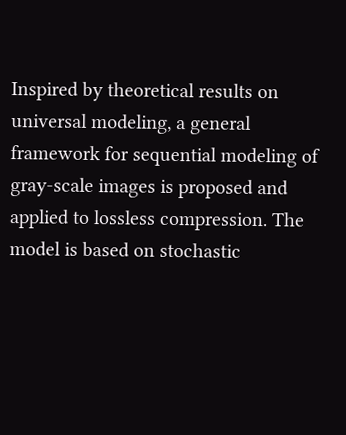Inspired by theoretical results on universal modeling, a general framework for sequential modeling of gray-scale images is proposed and applied to lossless compression. The model is based on stochastic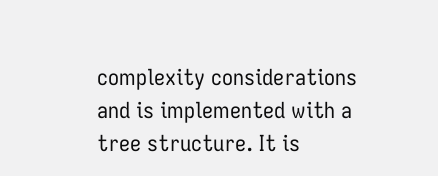complexity considerations and is implemented with a tree structure. It is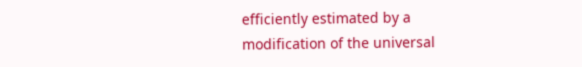efficiently estimated by a modification of the universal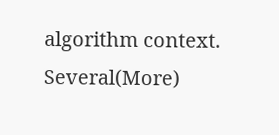algorithm context. Several(More)